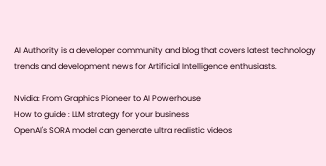AI Authority is a developer community and blog that covers latest technology trends and development news for Artificial Intelligence enthusiasts.

Nvidia: From Graphics Pioneer to AI Powerhouse
How to guide : LLM strategy for your business
OpenAI's SORA model can generate ultra realistic videos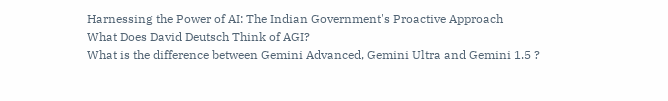Harnessing the Power of AI: The Indian Government's Proactive Approach
What Does David Deutsch Think of AGI?
What is the difference between Gemini Advanced, Gemini Ultra and Gemini 1.5 ?